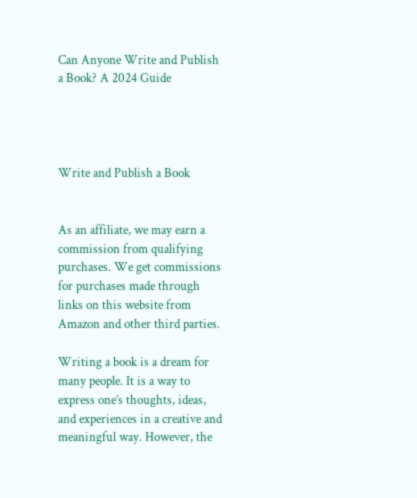Can Anyone Write and Publish a Book? A 2024 Guide




Write and Publish a Book


As an affiliate, we may earn a commission from qualifying purchases. We get commissions for purchases made through links on this website from Amazon and other third parties.

Writing a book is a dream for many people. It is a way to express one’s thoughts, ideas, and experiences in a creative and meaningful way. However, the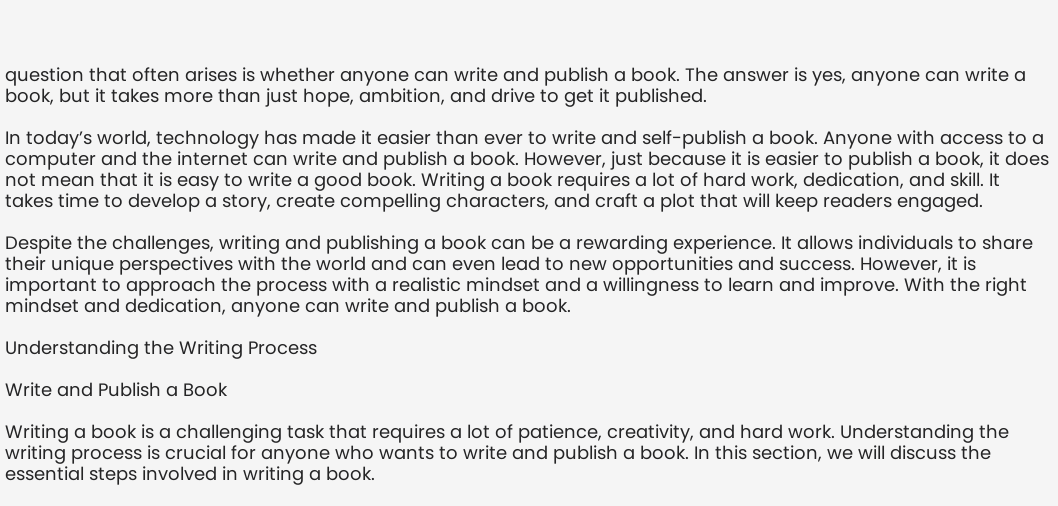question that often arises is whether anyone can write and publish a book. The answer is yes, anyone can write a book, but it takes more than just hope, ambition, and drive to get it published.

In today’s world, technology has made it easier than ever to write and self-publish a book. Anyone with access to a computer and the internet can write and publish a book. However, just because it is easier to publish a book, it does not mean that it is easy to write a good book. Writing a book requires a lot of hard work, dedication, and skill. It takes time to develop a story, create compelling characters, and craft a plot that will keep readers engaged.

Despite the challenges, writing and publishing a book can be a rewarding experience. It allows individuals to share their unique perspectives with the world and can even lead to new opportunities and success. However, it is important to approach the process with a realistic mindset and a willingness to learn and improve. With the right mindset and dedication, anyone can write and publish a book.

Understanding the Writing Process

Write and Publish a Book

Writing a book is a challenging task that requires a lot of patience, creativity, and hard work. Understanding the writing process is crucial for anyone who wants to write and publish a book. In this section, we will discuss the essential steps involved in writing a book.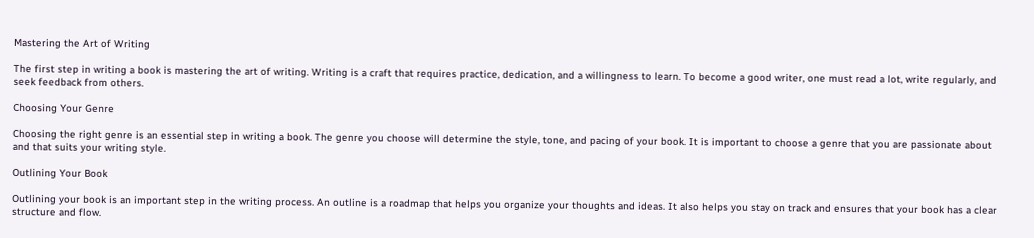Mastering the Art of Writing

The first step in writing a book is mastering the art of writing. Writing is a craft that requires practice, dedication, and a willingness to learn. To become a good writer, one must read a lot, write regularly, and seek feedback from others.

Choosing Your Genre

Choosing the right genre is an essential step in writing a book. The genre you choose will determine the style, tone, and pacing of your book. It is important to choose a genre that you are passionate about and that suits your writing style.

Outlining Your Book

Outlining your book is an important step in the writing process. An outline is a roadmap that helps you organize your thoughts and ideas. It also helps you stay on track and ensures that your book has a clear structure and flow.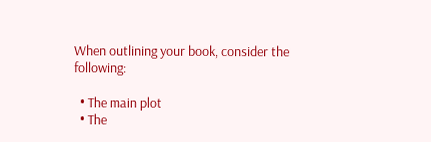When outlining your book, consider the following:

  • The main plot
  • The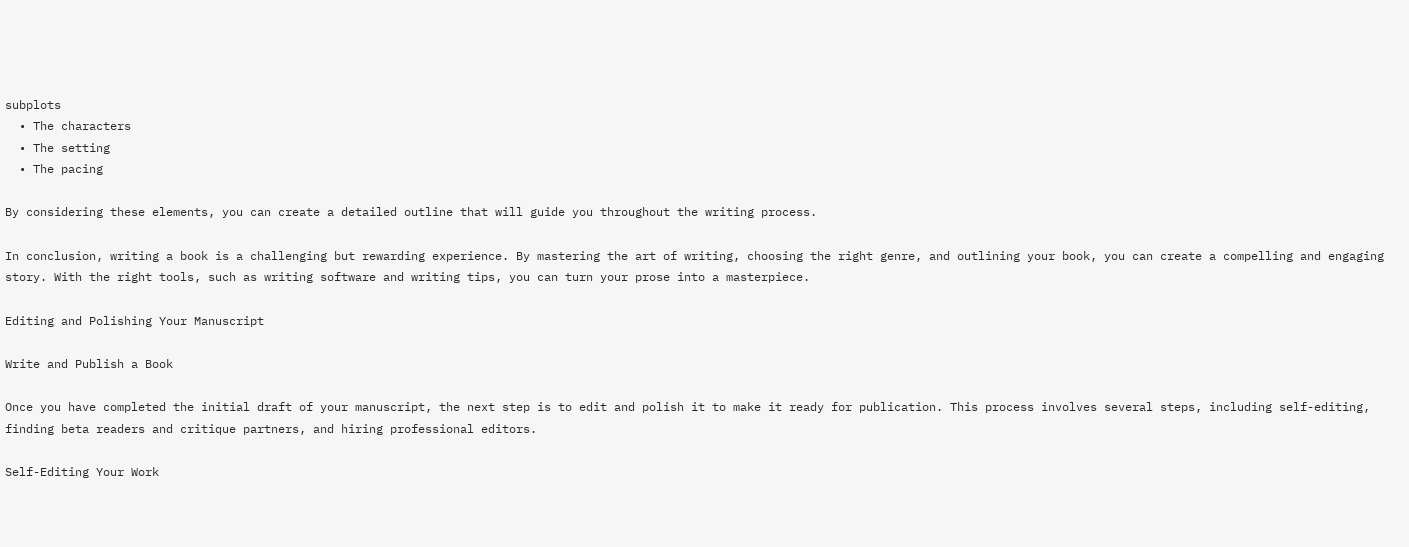subplots
  • The characters
  • The setting
  • The pacing

By considering these elements, you can create a detailed outline that will guide you throughout the writing process.

In conclusion, writing a book is a challenging but rewarding experience. By mastering the art of writing, choosing the right genre, and outlining your book, you can create a compelling and engaging story. With the right tools, such as writing software and writing tips, you can turn your prose into a masterpiece.

Editing and Polishing Your Manuscript

Write and Publish a Book

Once you have completed the initial draft of your manuscript, the next step is to edit and polish it to make it ready for publication. This process involves several steps, including self-editing, finding beta readers and critique partners, and hiring professional editors.

Self-Editing Your Work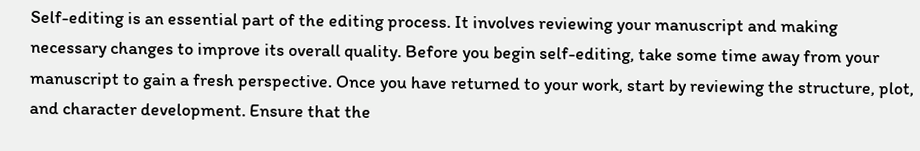Self-editing is an essential part of the editing process. It involves reviewing your manuscript and making necessary changes to improve its overall quality. Before you begin self-editing, take some time away from your manuscript to gain a fresh perspective. Once you have returned to your work, start by reviewing the structure, plot, and character development. Ensure that the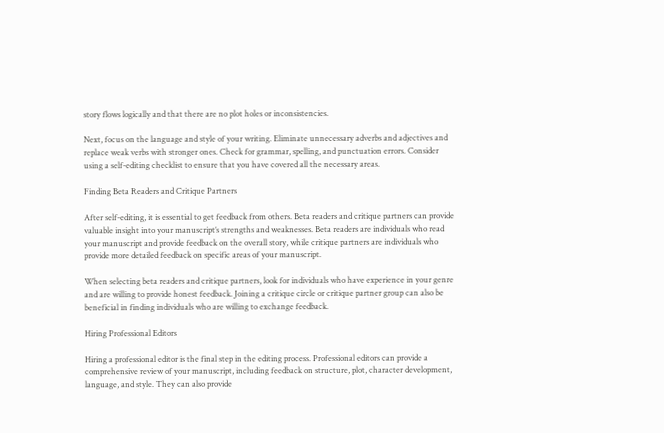story flows logically and that there are no plot holes or inconsistencies.

Next, focus on the language and style of your writing. Eliminate unnecessary adverbs and adjectives and replace weak verbs with stronger ones. Check for grammar, spelling, and punctuation errors. Consider using a self-editing checklist to ensure that you have covered all the necessary areas.

Finding Beta Readers and Critique Partners

After self-editing, it is essential to get feedback from others. Beta readers and critique partners can provide valuable insight into your manuscript’s strengths and weaknesses. Beta readers are individuals who read your manuscript and provide feedback on the overall story, while critique partners are individuals who provide more detailed feedback on specific areas of your manuscript.

When selecting beta readers and critique partners, look for individuals who have experience in your genre and are willing to provide honest feedback. Joining a critique circle or critique partner group can also be beneficial in finding individuals who are willing to exchange feedback.

Hiring Professional Editors

Hiring a professional editor is the final step in the editing process. Professional editors can provide a comprehensive review of your manuscript, including feedback on structure, plot, character development, language, and style. They can also provide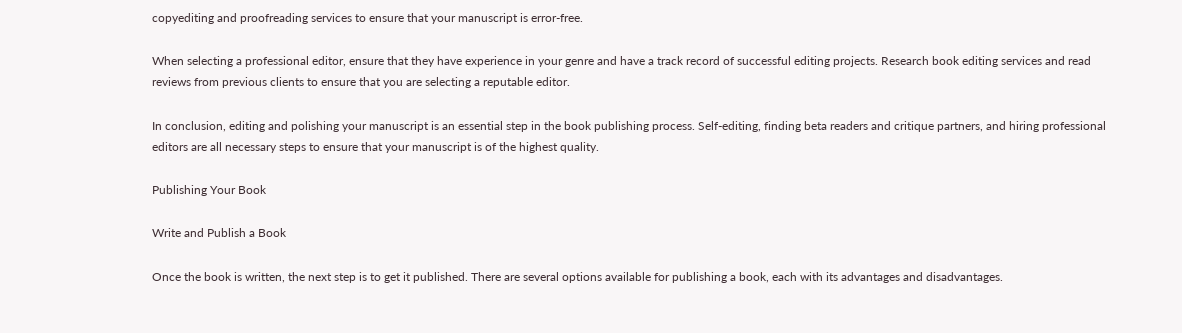copyediting and proofreading services to ensure that your manuscript is error-free.

When selecting a professional editor, ensure that they have experience in your genre and have a track record of successful editing projects. Research book editing services and read reviews from previous clients to ensure that you are selecting a reputable editor.

In conclusion, editing and polishing your manuscript is an essential step in the book publishing process. Self-editing, finding beta readers and critique partners, and hiring professional editors are all necessary steps to ensure that your manuscript is of the highest quality.

Publishing Your Book

Write and Publish a Book

Once the book is written, the next step is to get it published. There are several options available for publishing a book, each with its advantages and disadvantages.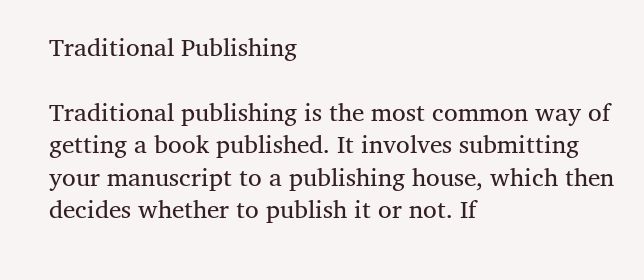Traditional Publishing

Traditional publishing is the most common way of getting a book published. It involves submitting your manuscript to a publishing house, which then decides whether to publish it or not. If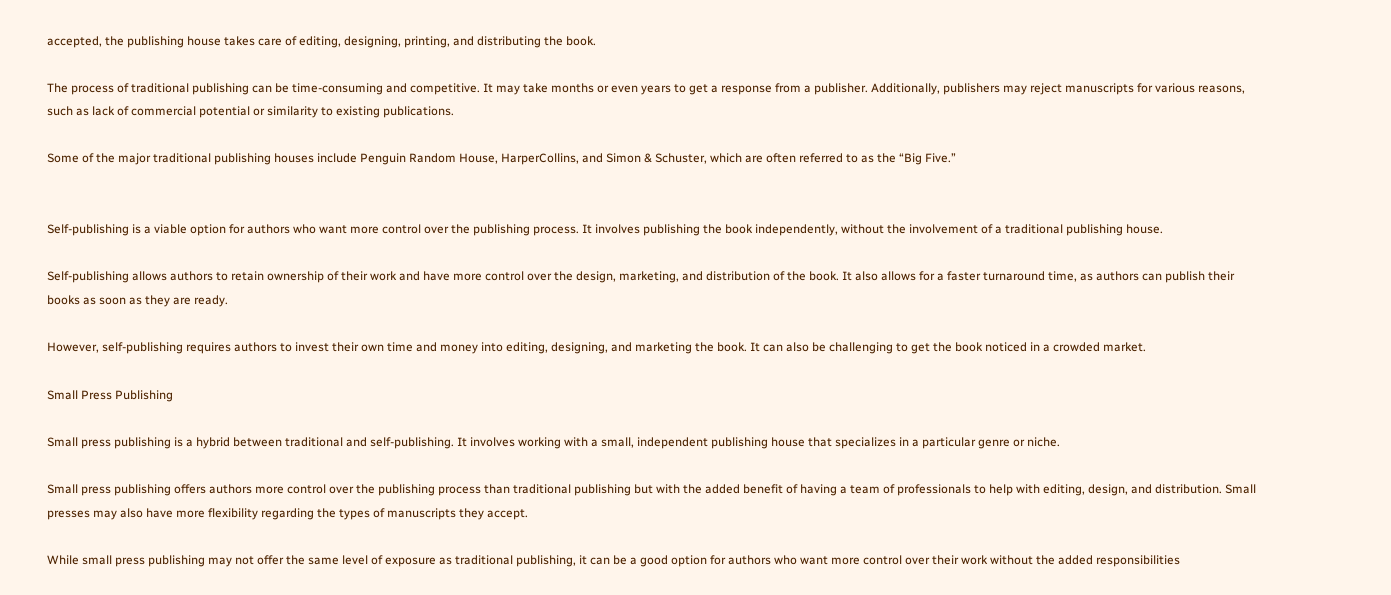accepted, the publishing house takes care of editing, designing, printing, and distributing the book.

The process of traditional publishing can be time-consuming and competitive. It may take months or even years to get a response from a publisher. Additionally, publishers may reject manuscripts for various reasons, such as lack of commercial potential or similarity to existing publications.

Some of the major traditional publishing houses include Penguin Random House, HarperCollins, and Simon & Schuster, which are often referred to as the “Big Five.”


Self-publishing is a viable option for authors who want more control over the publishing process. It involves publishing the book independently, without the involvement of a traditional publishing house.

Self-publishing allows authors to retain ownership of their work and have more control over the design, marketing, and distribution of the book. It also allows for a faster turnaround time, as authors can publish their books as soon as they are ready.

However, self-publishing requires authors to invest their own time and money into editing, designing, and marketing the book. It can also be challenging to get the book noticed in a crowded market.

Small Press Publishing

Small press publishing is a hybrid between traditional and self-publishing. It involves working with a small, independent publishing house that specializes in a particular genre or niche.

Small press publishing offers authors more control over the publishing process than traditional publishing but with the added benefit of having a team of professionals to help with editing, design, and distribution. Small presses may also have more flexibility regarding the types of manuscripts they accept.

While small press publishing may not offer the same level of exposure as traditional publishing, it can be a good option for authors who want more control over their work without the added responsibilities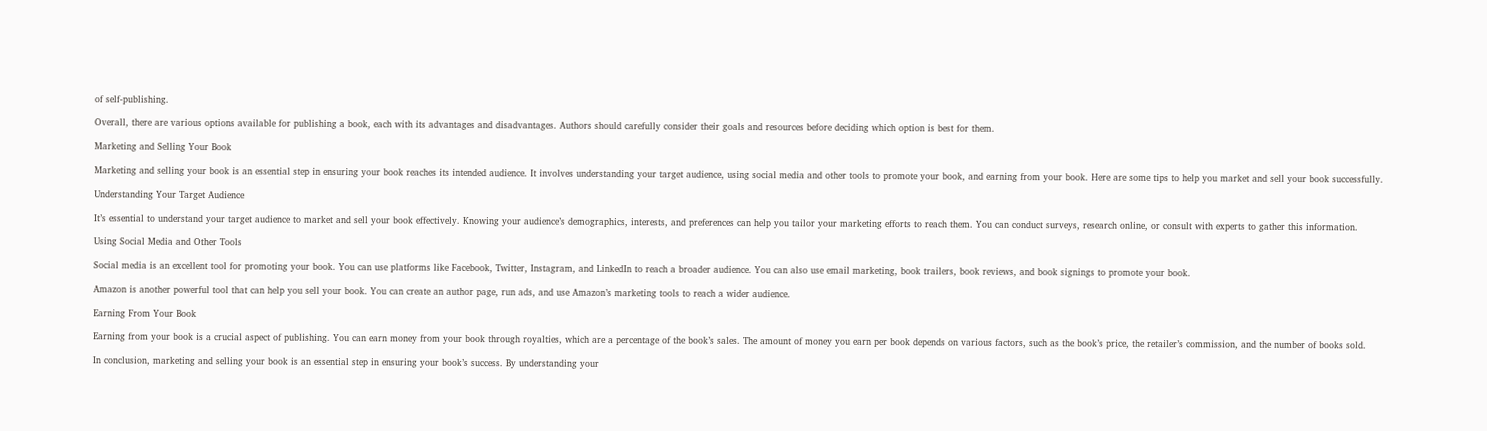of self-publishing.

Overall, there are various options available for publishing a book, each with its advantages and disadvantages. Authors should carefully consider their goals and resources before deciding which option is best for them.

Marketing and Selling Your Book

Marketing and selling your book is an essential step in ensuring your book reaches its intended audience. It involves understanding your target audience, using social media and other tools to promote your book, and earning from your book. Here are some tips to help you market and sell your book successfully.

Understanding Your Target Audience

It’s essential to understand your target audience to market and sell your book effectively. Knowing your audience’s demographics, interests, and preferences can help you tailor your marketing efforts to reach them. You can conduct surveys, research online, or consult with experts to gather this information.

Using Social Media and Other Tools

Social media is an excellent tool for promoting your book. You can use platforms like Facebook, Twitter, Instagram, and LinkedIn to reach a broader audience. You can also use email marketing, book trailers, book reviews, and book signings to promote your book.

Amazon is another powerful tool that can help you sell your book. You can create an author page, run ads, and use Amazon’s marketing tools to reach a wider audience.

Earning From Your Book

Earning from your book is a crucial aspect of publishing. You can earn money from your book through royalties, which are a percentage of the book’s sales. The amount of money you earn per book depends on various factors, such as the book’s price, the retailer’s commission, and the number of books sold.

In conclusion, marketing and selling your book is an essential step in ensuring your book’s success. By understanding your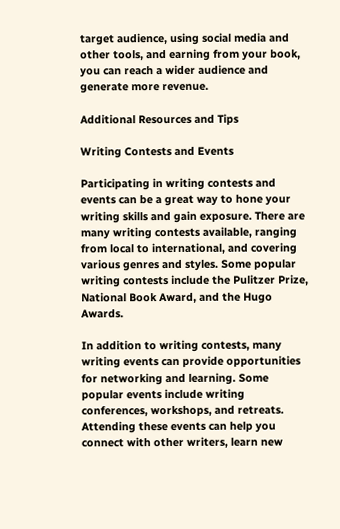target audience, using social media and other tools, and earning from your book, you can reach a wider audience and generate more revenue.

Additional Resources and Tips

Writing Contests and Events

Participating in writing contests and events can be a great way to hone your writing skills and gain exposure. There are many writing contests available, ranging from local to international, and covering various genres and styles. Some popular writing contests include the Pulitzer Prize, National Book Award, and the Hugo Awards.

In addition to writing contests, many writing events can provide opportunities for networking and learning. Some popular events include writing conferences, workshops, and retreats. Attending these events can help you connect with other writers, learn new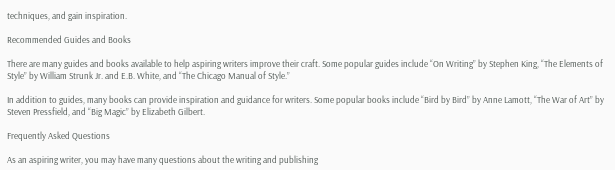techniques, and gain inspiration.

Recommended Guides and Books

There are many guides and books available to help aspiring writers improve their craft. Some popular guides include “On Writing” by Stephen King, “The Elements of Style” by William Strunk Jr. and E.B. White, and “The Chicago Manual of Style.”

In addition to guides, many books can provide inspiration and guidance for writers. Some popular books include “Bird by Bird” by Anne Lamott, “The War of Art” by Steven Pressfield, and “Big Magic” by Elizabeth Gilbert.

Frequently Asked Questions

As an aspiring writer, you may have many questions about the writing and publishing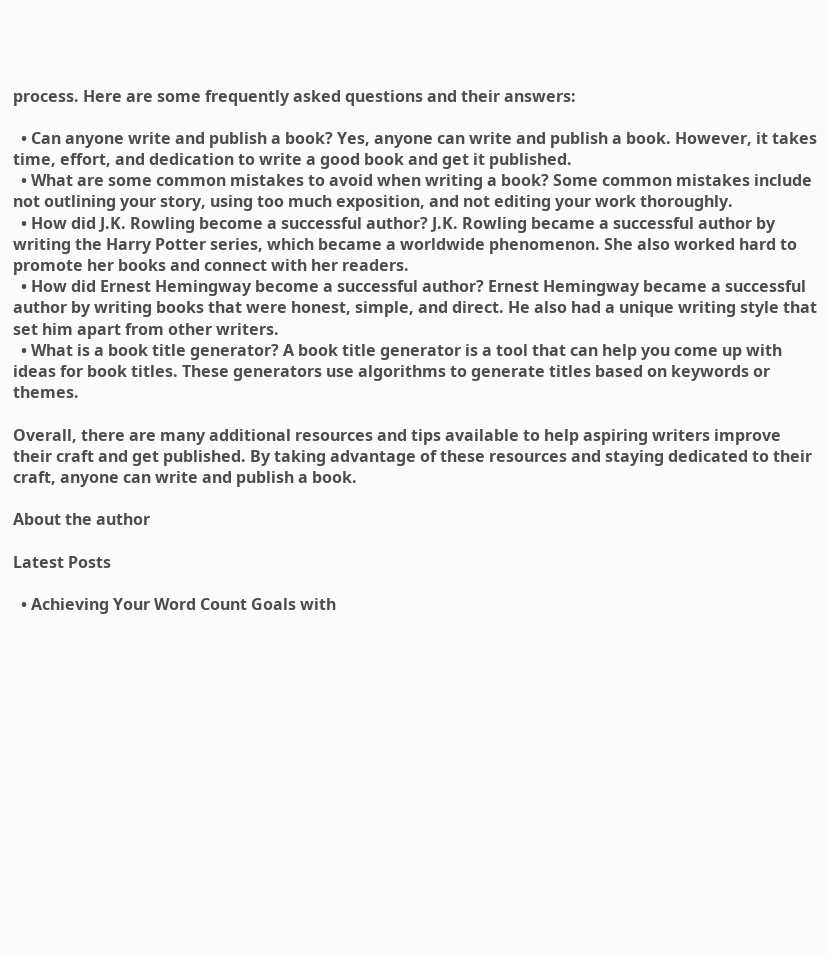process. Here are some frequently asked questions and their answers:

  • Can anyone write and publish a book? Yes, anyone can write and publish a book. However, it takes time, effort, and dedication to write a good book and get it published.
  • What are some common mistakes to avoid when writing a book? Some common mistakes include not outlining your story, using too much exposition, and not editing your work thoroughly.
  • How did J.K. Rowling become a successful author? J.K. Rowling became a successful author by writing the Harry Potter series, which became a worldwide phenomenon. She also worked hard to promote her books and connect with her readers.
  • How did Ernest Hemingway become a successful author? Ernest Hemingway became a successful author by writing books that were honest, simple, and direct. He also had a unique writing style that set him apart from other writers.
  • What is a book title generator? A book title generator is a tool that can help you come up with ideas for book titles. These generators use algorithms to generate titles based on keywords or themes.

Overall, there are many additional resources and tips available to help aspiring writers improve their craft and get published. By taking advantage of these resources and staying dedicated to their craft, anyone can write and publish a book.

About the author

Latest Posts

  • Achieving Your Word Count Goals with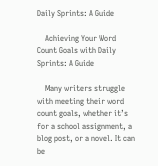Daily Sprints: A Guide

    Achieving Your Word Count Goals with Daily Sprints: A Guide

    Many writers struggle with meeting their word count goals, whether it’s for a school assignment, a blog post, or a novel. It can be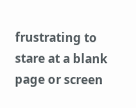frustrating to stare at a blank page or screen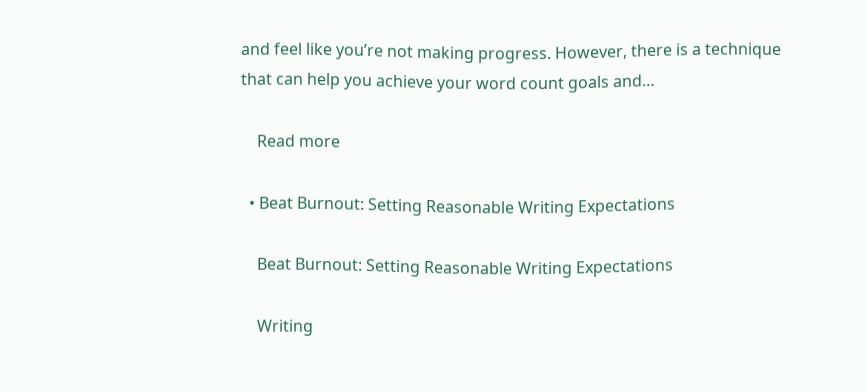and feel like you’re not making progress. However, there is a technique that can help you achieve your word count goals and…

    Read more

  • Beat Burnout: Setting Reasonable Writing Expectations

    Beat Burnout: Setting Reasonable Writing Expectations

    Writing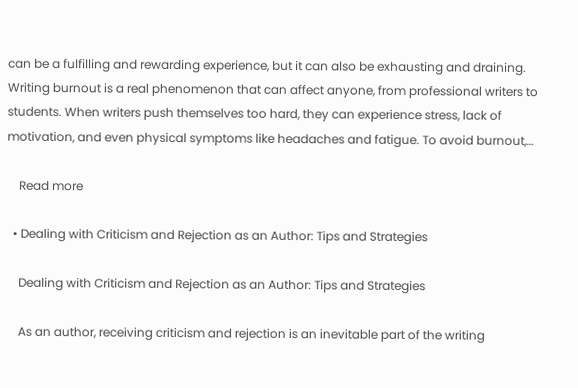can be a fulfilling and rewarding experience, but it can also be exhausting and draining. Writing burnout is a real phenomenon that can affect anyone, from professional writers to students. When writers push themselves too hard, they can experience stress, lack of motivation, and even physical symptoms like headaches and fatigue. To avoid burnout,…

    Read more

  • Dealing with Criticism and Rejection as an Author: Tips and Strategies

    Dealing with Criticism and Rejection as an Author: Tips and Strategies

    As an author, receiving criticism and rejection is an inevitable part of the writing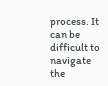process. It can be difficult to navigate the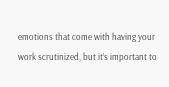emotions that come with having your work scrutinized, but it’s important to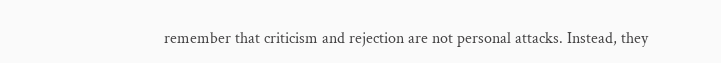remember that criticism and rejection are not personal attacks. Instead, they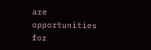are opportunities for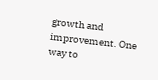growth and improvement. One way to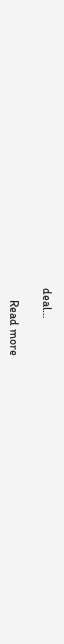deal…

    Read more